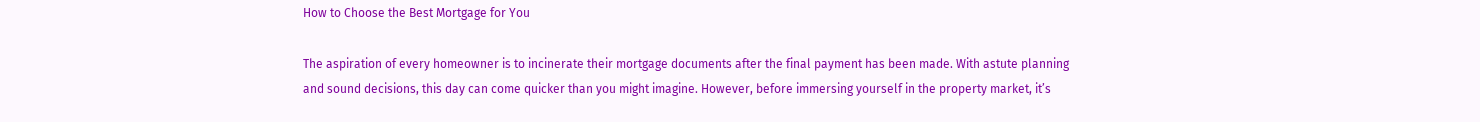How to Choose the Best Mortgage for You

The aspiration of every homeowner is to incinerate their mortgage documents after the final payment has been made. With astute planning and sound decisions, this day can come quicker than you might imagine. However, before immersing yourself in the property market, it’s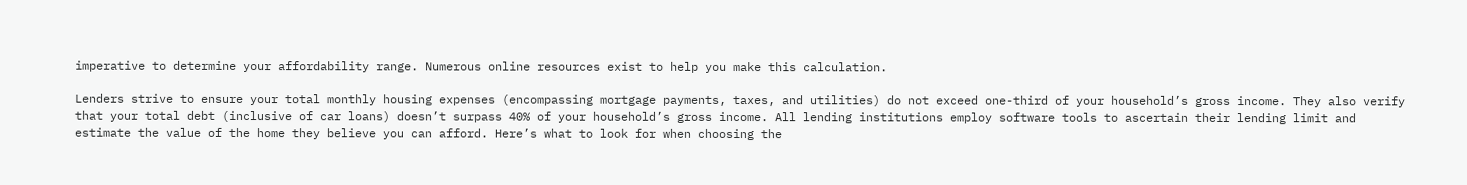imperative to determine your affordability range. Numerous online resources exist to help you make this calculation.

Lenders strive to ensure your total monthly housing expenses (encompassing mortgage payments, taxes, and utilities) do not exceed one-third of your household’s gross income. They also verify that your total debt (inclusive of car loans) doesn’t surpass 40% of your household’s gross income. All lending institutions employ software tools to ascertain their lending limit and estimate the value of the home they believe you can afford. Here’s what to look for when choosing the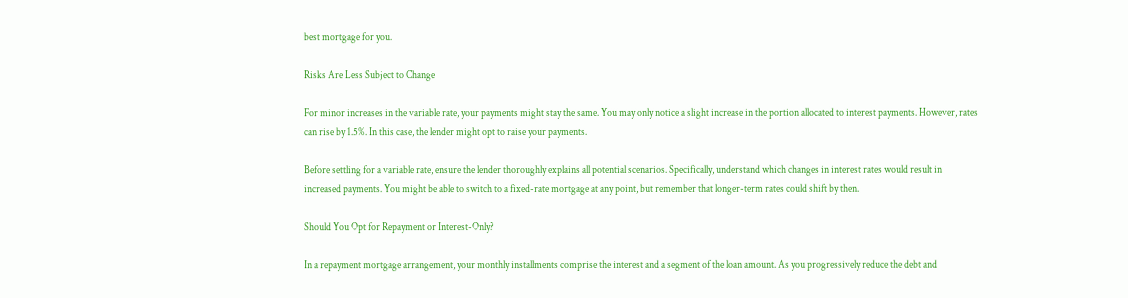best mortgage for you.

Risks Are Less Subject to Change

For minor increases in the variable rate, your payments might stay the same. You may only notice a slight increase in the portion allocated to interest payments. However, rates can rise by 1.5%. In this case, the lender might opt to raise your payments.

Before settling for a variable rate, ensure the lender thoroughly explains all potential scenarios. Specifically, understand which changes in interest rates would result in increased payments. You might be able to switch to a fixed-rate mortgage at any point, but remember that longer-term rates could shift by then.

Should You Opt for Repayment or Interest-Only?

In a repayment mortgage arrangement, your monthly installments comprise the interest and a segment of the loan amount. As you progressively reduce the debt and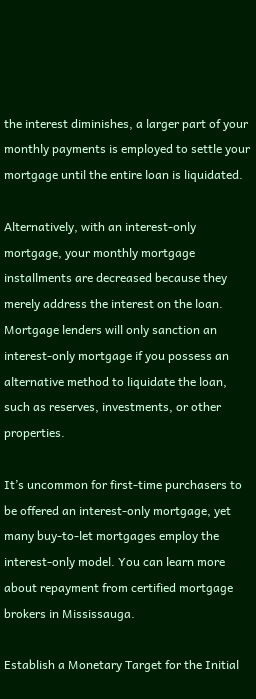the interest diminishes, a larger part of your monthly payments is employed to settle your mortgage until the entire loan is liquidated.

Alternatively, with an interest-only mortgage, your monthly mortgage installments are decreased because they merely address the interest on the loan. Mortgage lenders will only sanction an interest-only mortgage if you possess an alternative method to liquidate the loan, such as reserves, investments, or other properties.

It’s uncommon for first-time purchasers to be offered an interest-only mortgage, yet many buy-to-let mortgages employ the interest-only model. You can learn more about repayment from certified mortgage brokers in Mississauga.

Establish a Monetary Target for the Initial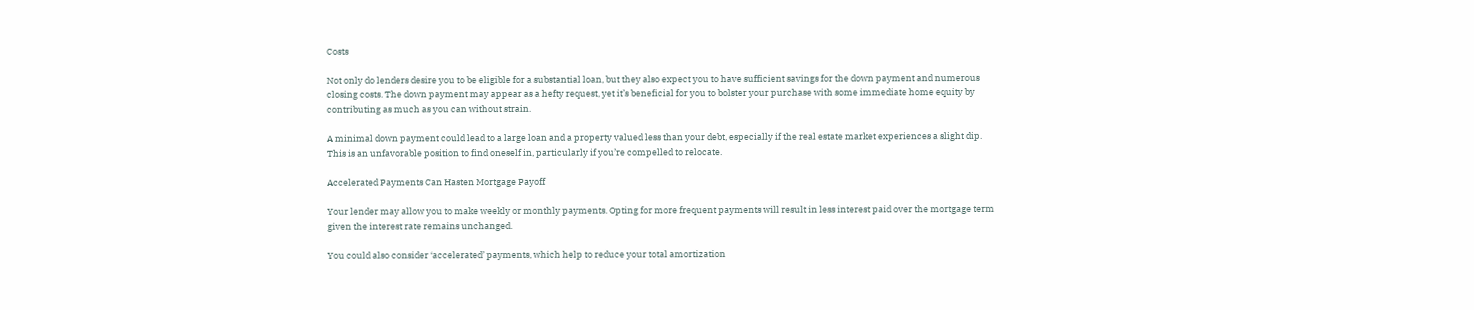Costs

Not only do lenders desire you to be eligible for a substantial loan, but they also expect you to have sufficient savings for the down payment and numerous closing costs. The down payment may appear as a hefty request, yet it’s beneficial for you to bolster your purchase with some immediate home equity by contributing as much as you can without strain.

A minimal down payment could lead to a large loan and a property valued less than your debt, especially if the real estate market experiences a slight dip. This is an unfavorable position to find oneself in, particularly if you’re compelled to relocate.

Accelerated Payments Can Hasten Mortgage Payoff

Your lender may allow you to make weekly or monthly payments. Opting for more frequent payments will result in less interest paid over the mortgage term given the interest rate remains unchanged.

You could also consider ‘accelerated’ payments, which help to reduce your total amortization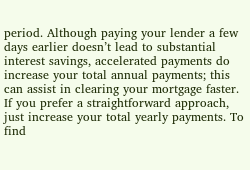period. Although paying your lender a few days earlier doesn’t lead to substantial interest savings, accelerated payments do increase your total annual payments; this can assist in clearing your mortgage faster. If you prefer a straightforward approach, just increase your total yearly payments. To find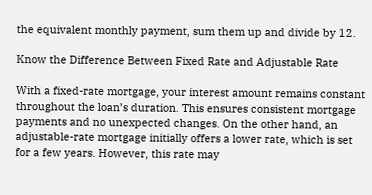the equivalent monthly payment, sum them up and divide by 12.

Know the Difference Between Fixed Rate and Adjustable Rate

With a fixed-rate mortgage, your interest amount remains constant throughout the loan’s duration. This ensures consistent mortgage payments and no unexpected changes. On the other hand, an adjustable-rate mortgage initially offers a lower rate, which is set for a few years. However, this rate may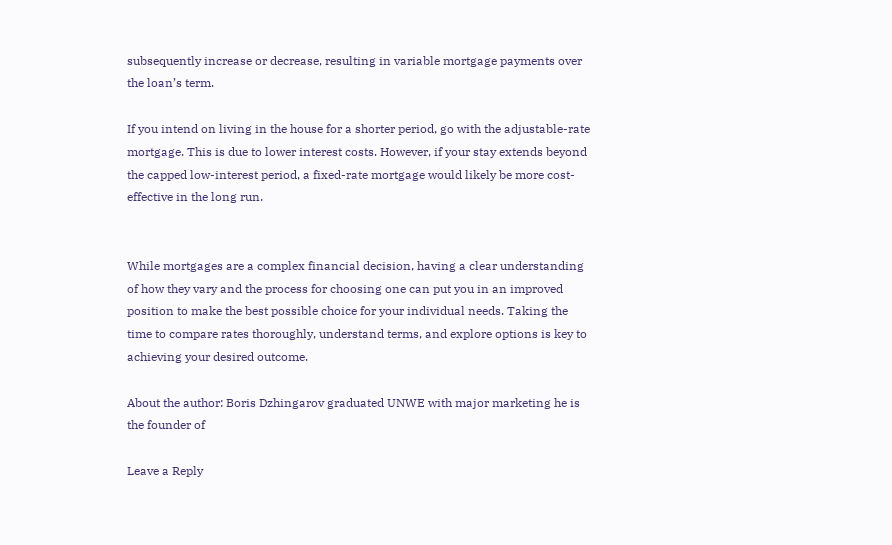subsequently increase or decrease, resulting in variable mortgage payments over the loan’s term.

If you intend on living in the house for a shorter period, go with the adjustable-rate mortgage. This is due to lower interest costs. However, if your stay extends beyond the capped low-interest period, a fixed-rate mortgage would likely be more cost-effective in the long run.


While mortgages are a complex financial decision, having a clear understanding of how they vary and the process for choosing one can put you in an improved position to make the best possible choice for your individual needs. Taking the time to compare rates thoroughly, understand terms, and explore options is key to achieving your desired outcome.

About the author: Boris Dzhingarov graduated UNWE with major marketing he is the founder of

Leave a Reply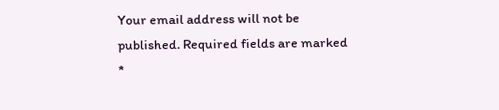Your email address will not be published. Required fields are marked *